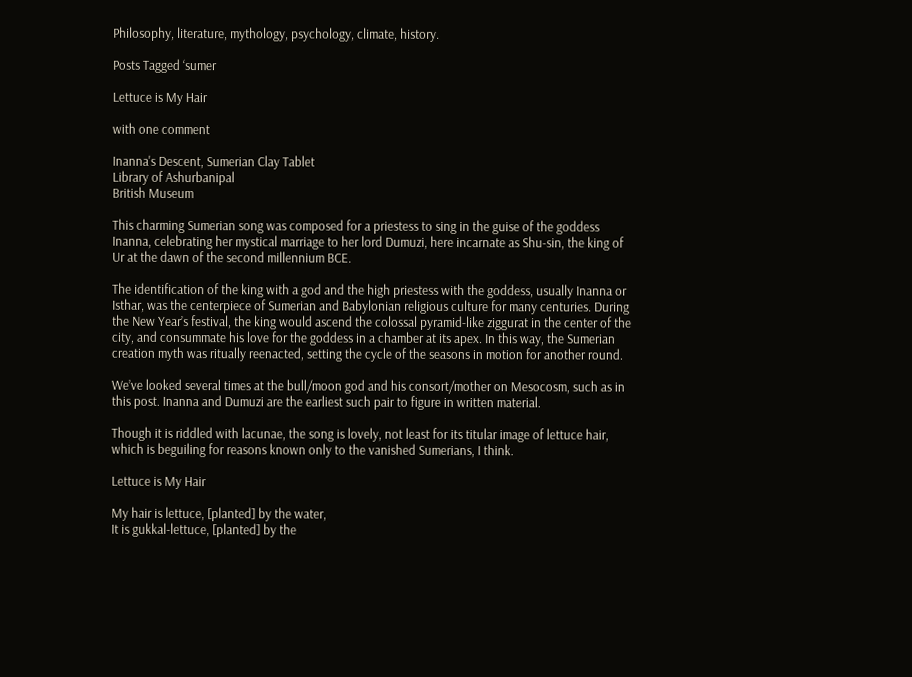Philosophy, literature, mythology, psychology, climate, history.

Posts Tagged ‘sumer

Lettuce is My Hair

with one comment

Inanna's Descent, Sumerian Clay Tablet
Library of Ashurbanipal
British Museum

This charming Sumerian song was composed for a priestess to sing in the guise of the goddess Inanna, celebrating her mystical marriage to her lord Dumuzi, here incarnate as Shu-sin, the king of Ur at the dawn of the second millennium BCE.

The identification of the king with a god and the high priestess with the goddess, usually Inanna or Isthar, was the centerpiece of Sumerian and Babylonian religious culture for many centuries. During the New Year’s festival, the king would ascend the colossal pyramid-like ziggurat in the center of the city, and consummate his love for the goddess in a chamber at its apex. In this way, the Sumerian creation myth was ritually reenacted, setting the cycle of the seasons in motion for another round.

We’ve looked several times at the bull/moon god and his consort/mother on Mesocosm, such as in this post. Inanna and Dumuzi are the earliest such pair to figure in written material.

Though it is riddled with lacunae, the song is lovely, not least for its titular image of lettuce hair, which is beguiling for reasons known only to the vanished Sumerians, I think.

Lettuce is My Hair

My hair is lettuce, [planted] by the water,
It is gukkal-lettuce, [planted] by the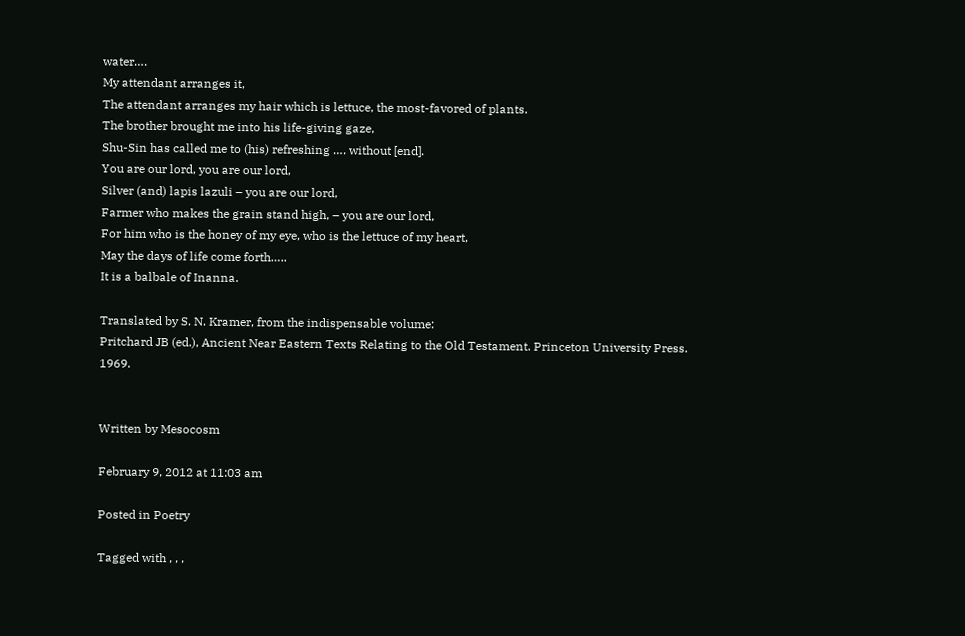water….
My attendant arranges it,
The attendant arranges my hair which is lettuce, the most-favored of plants.
The brother brought me into his life-giving gaze,
Shu-Sin has called me to (his) refreshing …. without [end].
You are our lord, you are our lord,
Silver (and) lapis lazuli – you are our lord,
Farmer who makes the grain stand high, – you are our lord,
For him who is the honey of my eye, who is the lettuce of my heart,
May the days of life come forth…..
It is a balbale of Inanna.

Translated by S. N. Kramer, from the indispensable volume:
Pritchard JB (ed.), Ancient Near Eastern Texts Relating to the Old Testament. Princeton University Press. 1969.


Written by Mesocosm

February 9, 2012 at 11:03 am

Posted in Poetry

Tagged with , , ,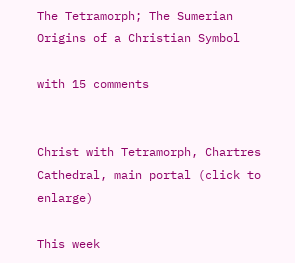The Tetramorph; The Sumerian Origins of a Christian Symbol

with 15 comments


Christ with Tetramorph, Chartres Cathedral, main portal (click to enlarge)

This week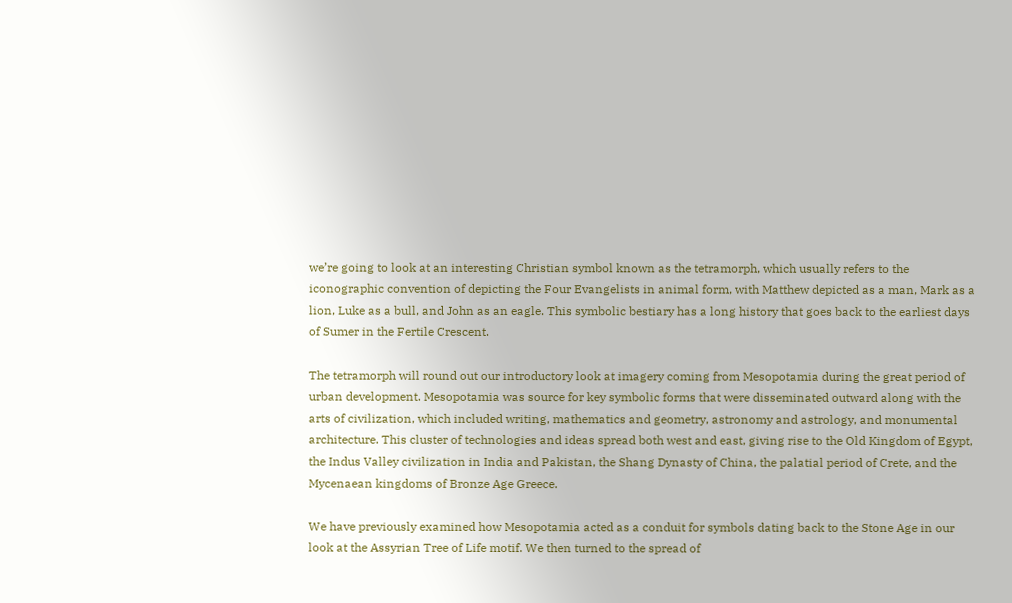we’re going to look at an interesting Christian symbol known as the tetramorph, which usually refers to the iconographic convention of depicting the Four Evangelists in animal form, with Matthew depicted as a man, Mark as a lion, Luke as a bull, and John as an eagle. This symbolic bestiary has a long history that goes back to the earliest days of Sumer in the Fertile Crescent.

The tetramorph will round out our introductory look at imagery coming from Mesopotamia during the great period of urban development. Mesopotamia was source for key symbolic forms that were disseminated outward along with the arts of civilization, which included writing, mathematics and geometry, astronomy and astrology, and monumental architecture. This cluster of technologies and ideas spread both west and east, giving rise to the Old Kingdom of Egypt, the Indus Valley civilization in India and Pakistan, the Shang Dynasty of China, the palatial period of Crete, and the Mycenaean kingdoms of Bronze Age Greece.

We have previously examined how Mesopotamia acted as a conduit for symbols dating back to the Stone Age in our look at the Assyrian Tree of Life motif. We then turned to the spread of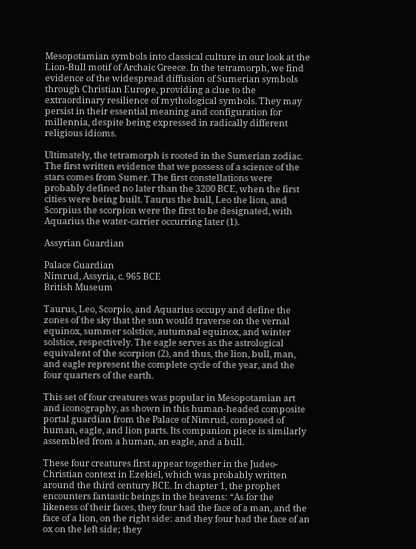Mesopotamian symbols into classical culture in our look at the Lion-Bull motif of Archaic Greece. In the tetramorph, we find evidence of the widespread diffusion of Sumerian symbols through Christian Europe, providing a clue to the extraordinary resilience of mythological symbols. They may persist in their essential meaning and configuration for millennia, despite being expressed in radically different religious idioms.

Ultimately, the tetramorph is rooted in the Sumerian zodiac. The first written evidence that we possess of a science of the stars comes from Sumer. The first constellations were probably defined no later than the 3200 BCE, when the first cities were being built. Taurus the bull, Leo the lion, and Scorpius the scorpion were the first to be designated, with Aquarius the water-carrier occurring later (1).

Assyrian Guardian

Palace Guardian
Nimrud, Assyria, c. 965 BCE
British Museum

Taurus, Leo, Scorpio, and Aquarius occupy and define the zones of the sky that the sun would traverse on the vernal equinox, summer solstice, autumnal equinox, and winter solstice, respectively. The eagle serves as the astrological equivalent of the scorpion (2), and thus, the lion, bull, man, and eagle represent the complete cycle of the year, and the four quarters of the earth.

This set of four creatures was popular in Mesopotamian art and iconography, as shown in this human-headed composite portal guardian from the Palace of Nimrud, composed of human, eagle, and lion parts. Its companion piece is similarly assembled from a human, an eagle, and a bull.

These four creatures first appear together in the Judeo-Christian context in Ezekiel, which was probably written around the third century BCE. In chapter 1, the prophet encounters fantastic beings in the heavens: “As for the likeness of their faces, they four had the face of a man, and the face of a lion, on the right side: and they four had the face of an ox on the left side; they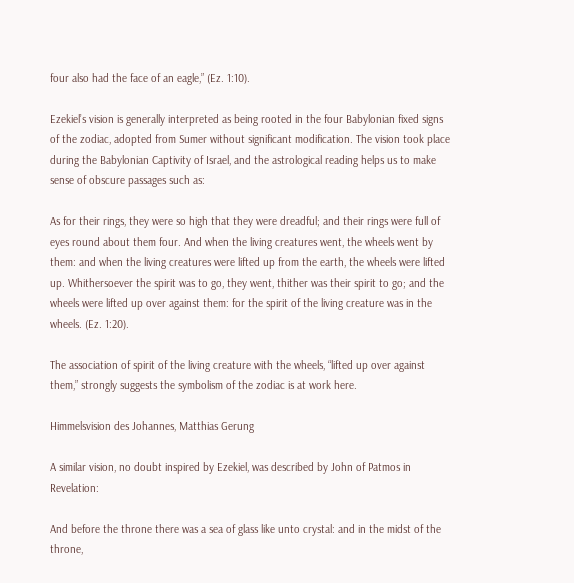four also had the face of an eagle,” (Ez. 1:10).

Ezekiel’s vision is generally interpreted as being rooted in the four Babylonian fixed signs of the zodiac, adopted from Sumer without significant modification. The vision took place during the Babylonian Captivity of Israel, and the astrological reading helps us to make sense of obscure passages such as:

As for their rings, they were so high that they were dreadful; and their rings were full of eyes round about them four. And when the living creatures went, the wheels went by them: and when the living creatures were lifted up from the earth, the wheels were lifted up. Whithersoever the spirit was to go, they went, thither was their spirit to go; and the wheels were lifted up over against them: for the spirit of the living creature was in the wheels. (Ez. 1:20).

The association of spirit of the living creature with the wheels, “lifted up over against them,” strongly suggests the symbolism of the zodiac is at work here.

Himmelsvision des Johannes, Matthias Gerung

A similar vision, no doubt inspired by Ezekiel, was described by John of Patmos in Revelation:

And before the throne there was a sea of glass like unto crystal: and in the midst of the throne,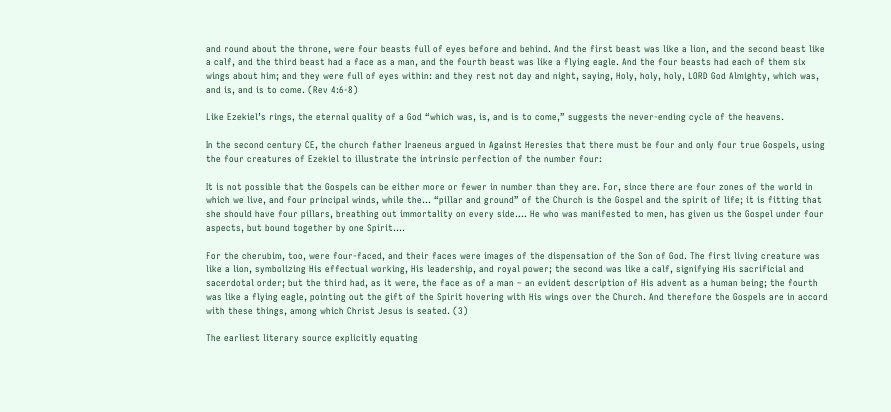and round about the throne, were four beasts full of eyes before and behind. And the first beast was like a lion, and the second beast like a calf, and the third beast had a face as a man, and the fourth beast was like a flying eagle. And the four beasts had each of them six wings about him; and they were full of eyes within: and they rest not day and night, saying, Holy, holy, holy, LORD God Almighty, which was, and is, and is to come. (Rev 4:6-8)

Like Ezekiel’s rings, the eternal quality of a God “which was, is, and is to come,” suggests the never-ending cycle of the heavens.

In the second century CE, the church father Iraeneus argued in Against Heresies that there must be four and only four true Gospels, using the four creatures of Ezekiel to illustrate the intrinsic perfection of the number four:

It is not possible that the Gospels can be either more or fewer in number than they are. For, since there are four zones of the world in which we live, and four principal winds, while the… “pillar and ground” of the Church is the Gospel and the spirit of life; it is fitting that she should have four pillars, breathing out immortality on every side…. He who was manifested to men, has given us the Gospel under four aspects, but bound together by one Spirit….

For the cherubim, too, were four-faced, and their faces were images of the dispensation of the Son of God. The first living creature was like a lion, symbolizing His effectual working, His leadership, and royal power; the second was like a calf, signifying His sacrificial and sacerdotal order; but the third had, as it were, the face as of a man – an evident description of His advent as a human being; the fourth was like a flying eagle, pointing out the gift of the Spirit hovering with His wings over the Church. And therefore the Gospels are in accord with these things, among which Christ Jesus is seated. (3)

The earliest literary source explicitly equating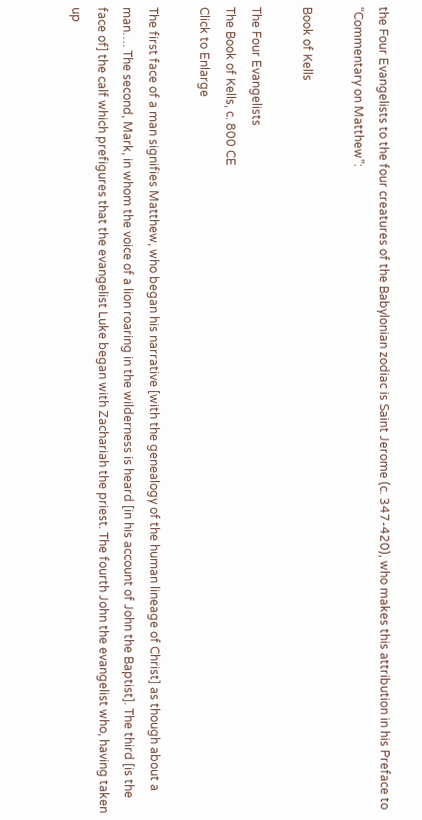the Four Evangelists to the four creatures of the Babylonian zodiac is Saint Jerome (c. 347-420), who makes this attribution in his Preface to “Commentary on Matthew”:

Book of Kells

The Four Evangelists
The Book of Kells, c. 800 CE
Click to Enlarge

The first face of a man signifies Matthew, who began his narrative [with the genealogy of the human lineage of Christ] as though about a man…. The second, Mark, in whom the voice of a lion roaring in the wilderness is heard [in his account of John the Baptist]. The third [is the face of] the calf which prefigures that the evangelist Luke began with Zachariah the priest. The fourth John the evangelist who, having taken up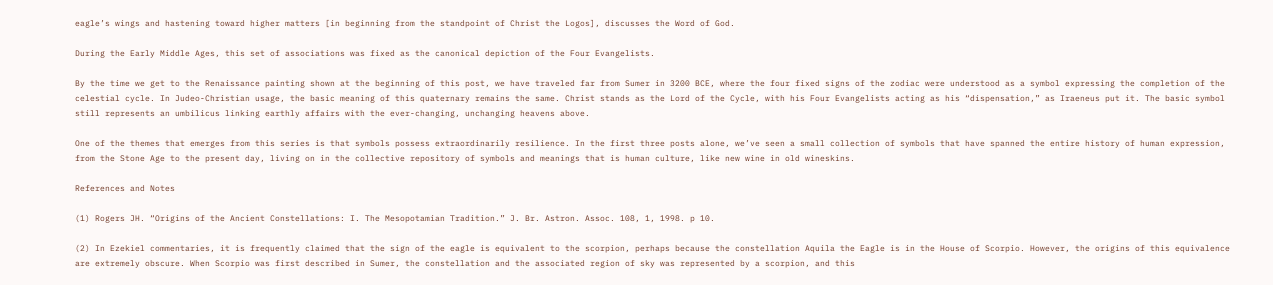eagle’s wings and hastening toward higher matters [in beginning from the standpoint of Christ the Logos], discusses the Word of God.

During the Early Middle Ages, this set of associations was fixed as the canonical depiction of the Four Evangelists.

By the time we get to the Renaissance painting shown at the beginning of this post, we have traveled far from Sumer in 3200 BCE, where the four fixed signs of the zodiac were understood as a symbol expressing the completion of the celestial cycle. In Judeo-Christian usage, the basic meaning of this quaternary remains the same. Christ stands as the Lord of the Cycle, with his Four Evangelists acting as his “dispensation,” as Iraeneus put it. The basic symbol still represents an umbilicus linking earthly affairs with the ever-changing, unchanging heavens above.

One of the themes that emerges from this series is that symbols possess extraordinarily resilience. In the first three posts alone, we’ve seen a small collection of symbols that have spanned the entire history of human expression, from the Stone Age to the present day, living on in the collective repository of symbols and meanings that is human culture, like new wine in old wineskins.

References and Notes

(1) Rogers JH. “Origins of the Ancient Constellations: I. The Mesopotamian Tradition.” J. Br. Astron. Assoc. 108, 1, 1998. p 10.

(2) In Ezekiel commentaries, it is frequently claimed that the sign of the eagle is equivalent to the scorpion, perhaps because the constellation Aquila the Eagle is in the House of Scorpio. However, the origins of this equivalence are extremely obscure. When Scorpio was first described in Sumer, the constellation and the associated region of sky was represented by a scorpion, and this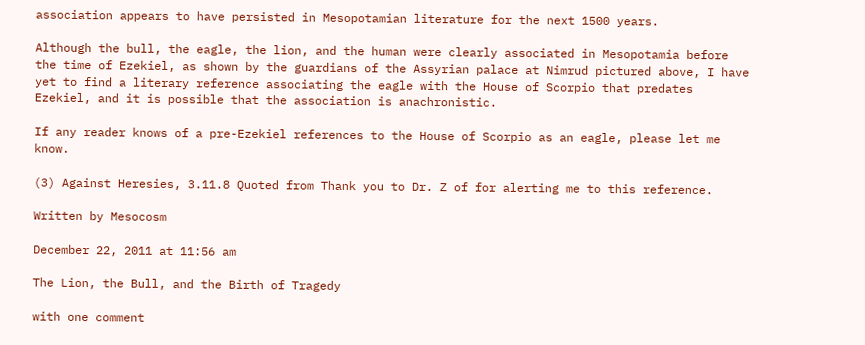association appears to have persisted in Mesopotamian literature for the next 1500 years.

Although the bull, the eagle, the lion, and the human were clearly associated in Mesopotamia before the time of Ezekiel, as shown by the guardians of the Assyrian palace at Nimrud pictured above, I have yet to find a literary reference associating the eagle with the House of Scorpio that predates Ezekiel, and it is possible that the association is anachronistic.

If any reader knows of a pre-Ezekiel references to the House of Scorpio as an eagle, please let me know.

(3) Against Heresies, 3.11.8 Quoted from Thank you to Dr. Z of for alerting me to this reference.

Written by Mesocosm

December 22, 2011 at 11:56 am

The Lion, the Bull, and the Birth of Tragedy

with one comment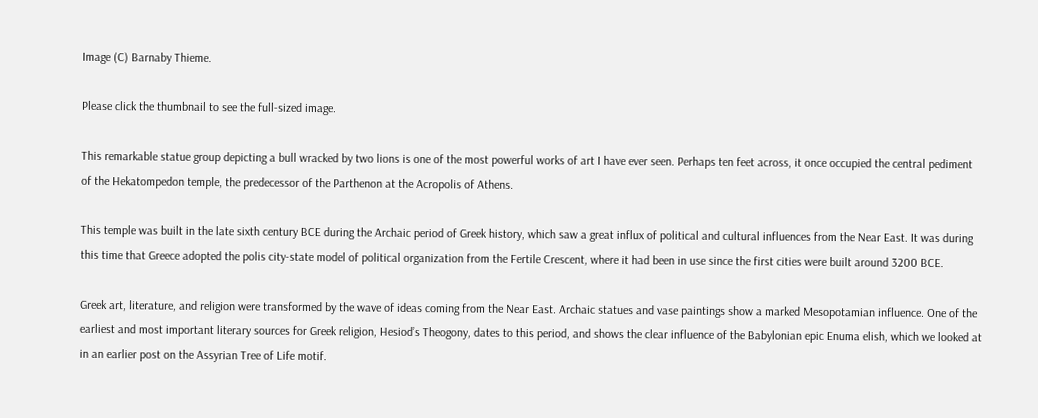Image (C) Barnaby Thieme.

Please click the thumbnail to see the full-sized image.

This remarkable statue group depicting a bull wracked by two lions is one of the most powerful works of art I have ever seen. Perhaps ten feet across, it once occupied the central pediment of the Hekatompedon temple, the predecessor of the Parthenon at the Acropolis of Athens.

This temple was built in the late sixth century BCE during the Archaic period of Greek history, which saw a great influx of political and cultural influences from the Near East. It was during this time that Greece adopted the polis city-state model of political organization from the Fertile Crescent, where it had been in use since the first cities were built around 3200 BCE.

Greek art, literature, and religion were transformed by the wave of ideas coming from the Near East. Archaic statues and vase paintings show a marked Mesopotamian influence. One of the earliest and most important literary sources for Greek religion, Hesiod’s Theogony, dates to this period, and shows the clear influence of the Babylonian epic Enuma elish, which we looked at in an earlier post on the Assyrian Tree of Life motif.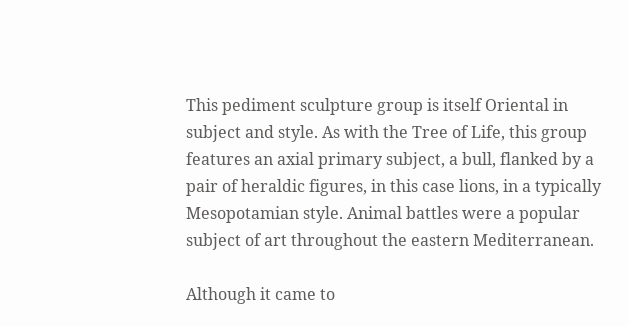This pediment sculpture group is itself Oriental in subject and style. As with the Tree of Life, this group features an axial primary subject, a bull, flanked by a pair of heraldic figures, in this case lions, in a typically Mesopotamian style. Animal battles were a popular subject of art throughout the eastern Mediterranean.

Although it came to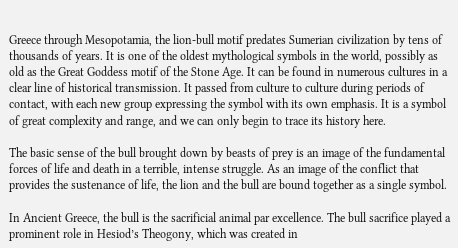Greece through Mesopotamia, the lion-bull motif predates Sumerian civilization by tens of thousands of years. It is one of the oldest mythological symbols in the world, possibly as old as the Great Goddess motif of the Stone Age. It can be found in numerous cultures in a clear line of historical transmission. It passed from culture to culture during periods of contact, with each new group expressing the symbol with its own emphasis. It is a symbol of great complexity and range, and we can only begin to trace its history here.

The basic sense of the bull brought down by beasts of prey is an image of the fundamental forces of life and death in a terrible, intense struggle. As an image of the conflict that provides the sustenance of life, the lion and the bull are bound together as a single symbol.

In Ancient Greece, the bull is the sacrificial animal par excellence. The bull sacrifice played a prominent role in Hesiod’s Theogony, which was created in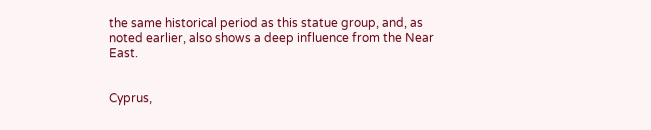the same historical period as this statue group, and, as noted earlier, also shows a deep influence from the Near East.


Cyprus,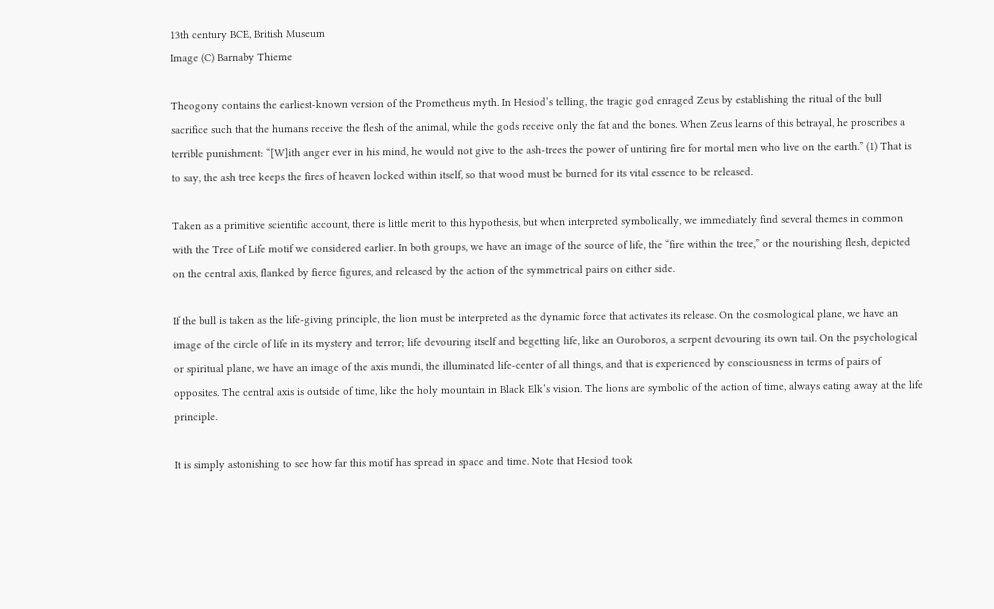13th century BCE, British Museum
Image (C) Barnaby Thieme

Theogony contains the earliest-known version of the Prometheus myth. In Hesiod’s telling, the tragic god enraged Zeus by establishing the ritual of the bull sacrifice such that the humans receive the flesh of the animal, while the gods receive only the fat and the bones. When Zeus learns of this betrayal, he proscribes a terrible punishment: “[W]ith anger ever in his mind, he would not give to the ash-trees the power of untiring fire for mortal men who live on the earth.” (1) That is to say, the ash tree keeps the fires of heaven locked within itself, so that wood must be burned for its vital essence to be released.

Taken as a primitive scientific account, there is little merit to this hypothesis, but when interpreted symbolically, we immediately find several themes in common with the Tree of Life motif we considered earlier. In both groups, we have an image of the source of life, the “fire within the tree,” or the nourishing flesh, depicted on the central axis, flanked by fierce figures, and released by the action of the symmetrical pairs on either side.

If the bull is taken as the life-giving principle, the lion must be interpreted as the dynamic force that activates its release. On the cosmological plane, we have an image of the circle of life in its mystery and terror; life devouring itself and begetting life, like an Ouroboros, a serpent devouring its own tail. On the psychological or spiritual plane, we have an image of the axis mundi, the illuminated life-center of all things, and that is experienced by consciousness in terms of pairs of opposites. The central axis is outside of time, like the holy mountain in Black Elk’s vision. The lions are symbolic of the action of time, always eating away at the life principle.

It is simply astonishing to see how far this motif has spread in space and time. Note that Hesiod took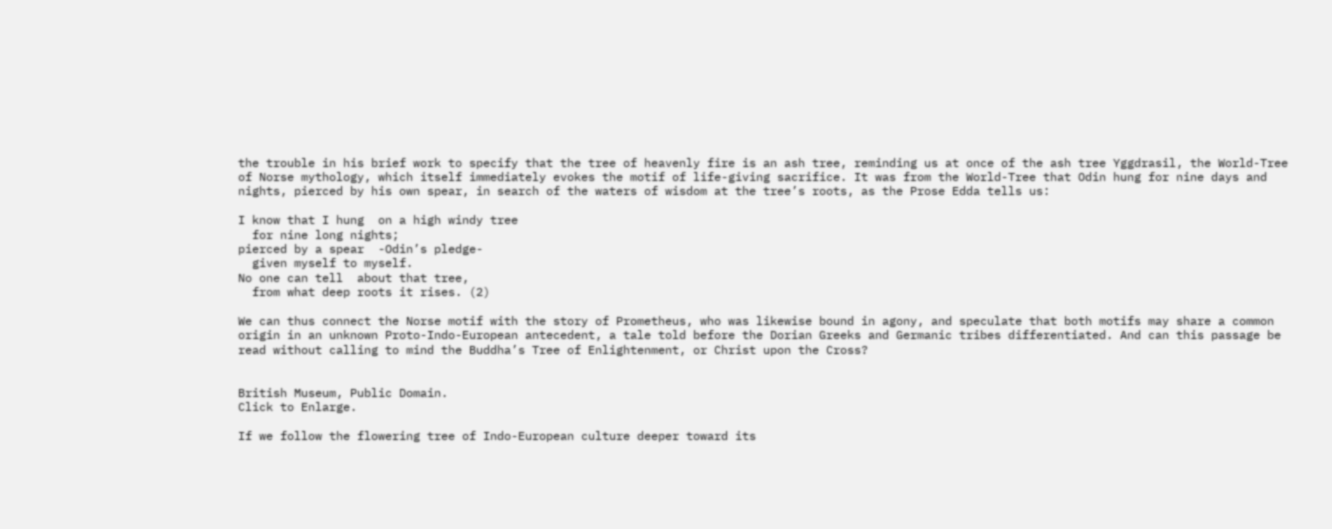the trouble in his brief work to specify that the tree of heavenly fire is an ash tree, reminding us at once of the ash tree Yggdrasil, the World-Tree of Norse mythology, which itself immediately evokes the motif of life-giving sacrifice. It was from the World-Tree that Odin hung for nine days and nights, pierced by his own spear, in search of the waters of wisdom at the tree’s roots, as the Prose Edda tells us:

I know that I hung  on a high windy tree
  for nine long nights;
pierced by a spear  -Odin’s pledge-
  given myself to myself.
No one can tell  about that tree,
  from what deep roots it rises. (2)

We can thus connect the Norse motif with the story of Prometheus, who was likewise bound in agony, and speculate that both motifs may share a common origin in an unknown Proto-Indo-European antecedent, a tale told before the Dorian Greeks and Germanic tribes differentiated. And can this passage be read without calling to mind the Buddha’s Tree of Enlightenment, or Christ upon the Cross?


British Museum, Public Domain.
Click to Enlarge.

If we follow the flowering tree of Indo-European culture deeper toward its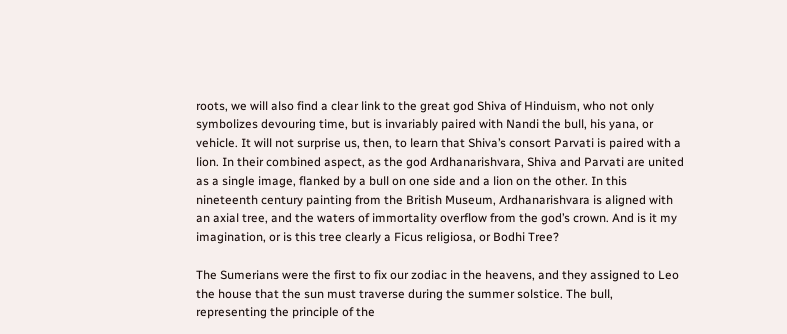roots, we will also find a clear link to the great god Shiva of Hinduism, who not only symbolizes devouring time, but is invariably paired with Nandi the bull, his yana, or vehicle. It will not surprise us, then, to learn that Shiva’s consort Parvati is paired with a lion. In their combined aspect, as the god Ardhanarishvara, Shiva and Parvati are united as a single image, flanked by a bull on one side and a lion on the other. In this nineteenth century painting from the British Museum, Ardhanarishvara is aligned with an axial tree, and the waters of immortality overflow from the god’s crown. And is it my imagination, or is this tree clearly a Ficus religiosa, or Bodhi Tree?

The Sumerians were the first to fix our zodiac in the heavens, and they assigned to Leo the house that the sun must traverse during the summer solstice. The bull, representing the principle of the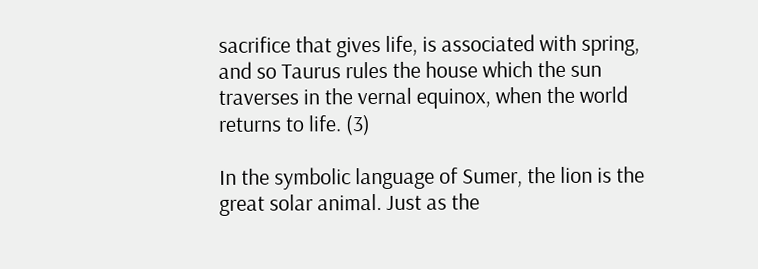sacrifice that gives life, is associated with spring, and so Taurus rules the house which the sun traverses in the vernal equinox, when the world returns to life. (3)

In the symbolic language of Sumer, the lion is the great solar animal. Just as the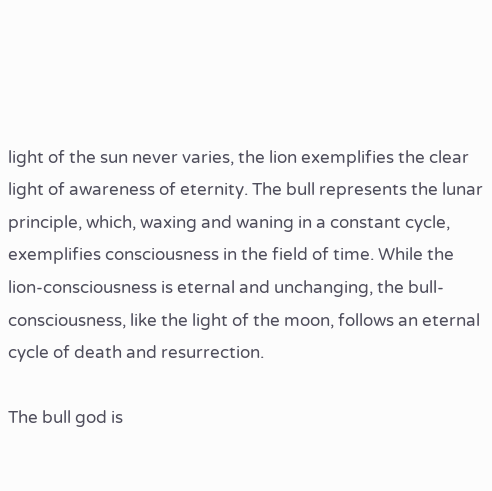light of the sun never varies, the lion exemplifies the clear light of awareness of eternity. The bull represents the lunar principle, which, waxing and waning in a constant cycle, exemplifies consciousness in the field of time. While the lion-consciousness is eternal and unchanging, the bull-consciousness, like the light of the moon, follows an eternal cycle of death and resurrection.

The bull god is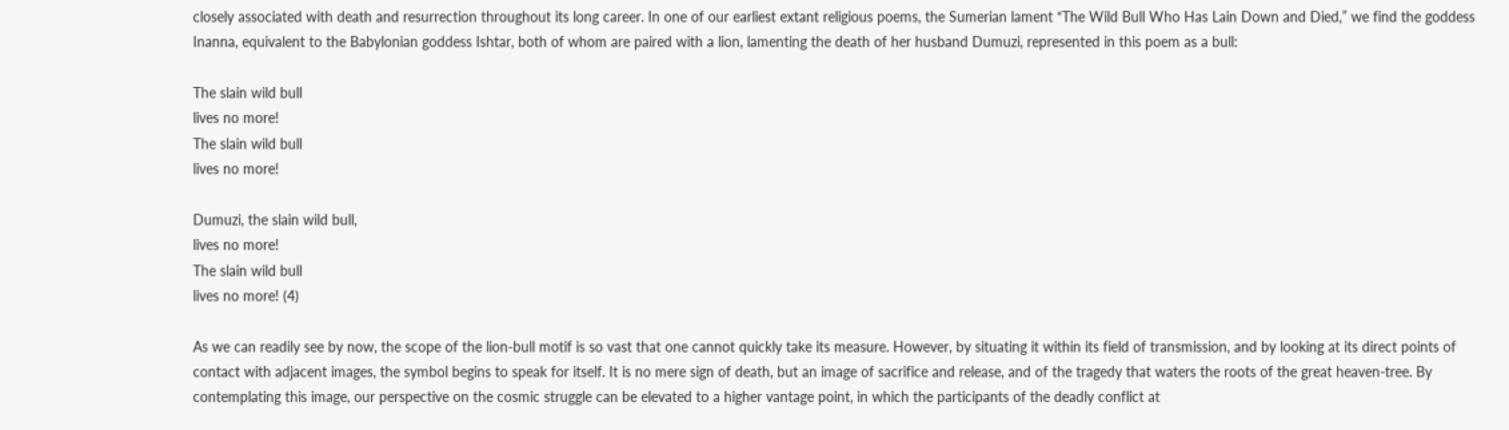closely associated with death and resurrection throughout its long career. In one of our earliest extant religious poems, the Sumerian lament “The Wild Bull Who Has Lain Down and Died,” we find the goddess Inanna, equivalent to the Babylonian goddess Ishtar, both of whom are paired with a lion, lamenting the death of her husband Dumuzi, represented in this poem as a bull:

The slain wild bull
lives no more!
The slain wild bull
lives no more!

Dumuzi, the slain wild bull,
lives no more!
The slain wild bull
lives no more! (4)

As we can readily see by now, the scope of the lion-bull motif is so vast that one cannot quickly take its measure. However, by situating it within its field of transmission, and by looking at its direct points of contact with adjacent images, the symbol begins to speak for itself. It is no mere sign of death, but an image of sacrifice and release, and of the tragedy that waters the roots of the great heaven-tree. By contemplating this image, our perspective on the cosmic struggle can be elevated to a higher vantage point, in which the participants of the deadly conflict at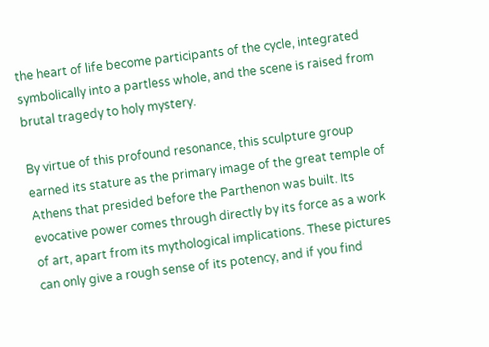the heart of life become participants of the cycle, integrated symbolically into a partless whole, and the scene is raised from brutal tragedy to holy mystery.

By virtue of this profound resonance, this sculpture group earned its stature as the primary image of the great temple of Athens that presided before the Parthenon was built. Its evocative power comes through directly by its force as a work of art, apart from its mythological implications. These pictures can only give a rough sense of its potency, and if you find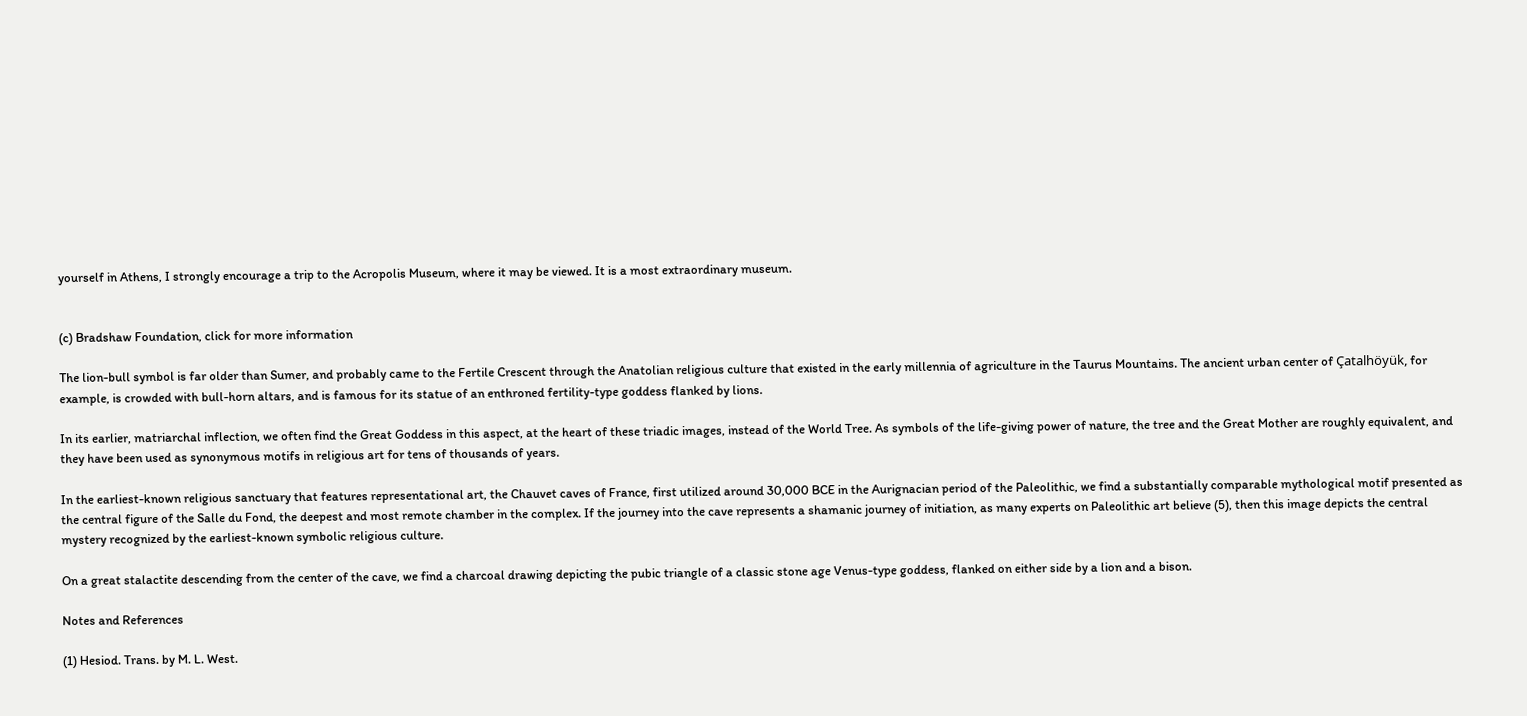yourself in Athens, I strongly encourage a trip to the Acropolis Museum, where it may be viewed. It is a most extraordinary museum.


(c) Bradshaw Foundation, click for more information

The lion-bull symbol is far older than Sumer, and probably came to the Fertile Crescent through the Anatolian religious culture that existed in the early millennia of agriculture in the Taurus Mountains. The ancient urban center of Çatalhöyük, for example, is crowded with bull-horn altars, and is famous for its statue of an enthroned fertility-type goddess flanked by lions.

In its earlier, matriarchal inflection, we often find the Great Goddess in this aspect, at the heart of these triadic images, instead of the World Tree. As symbols of the life-giving power of nature, the tree and the Great Mother are roughly equivalent, and they have been used as synonymous motifs in religious art for tens of thousands of years.

In the earliest-known religious sanctuary that features representational art, the Chauvet caves of France, first utilized around 30,000 BCE in the Aurignacian period of the Paleolithic, we find a substantially comparable mythological motif presented as the central figure of the Salle du Fond, the deepest and most remote chamber in the complex. If the journey into the cave represents a shamanic journey of initiation, as many experts on Paleolithic art believe (5), then this image depicts the central mystery recognized by the earliest-known symbolic religious culture.

On a great stalactite descending from the center of the cave, we find a charcoal drawing depicting the pubic triangle of a classic stone age Venus-type goddess, flanked on either side by a lion and a bison.

Notes and References

(1) Hesiod. Trans. by M. L. West.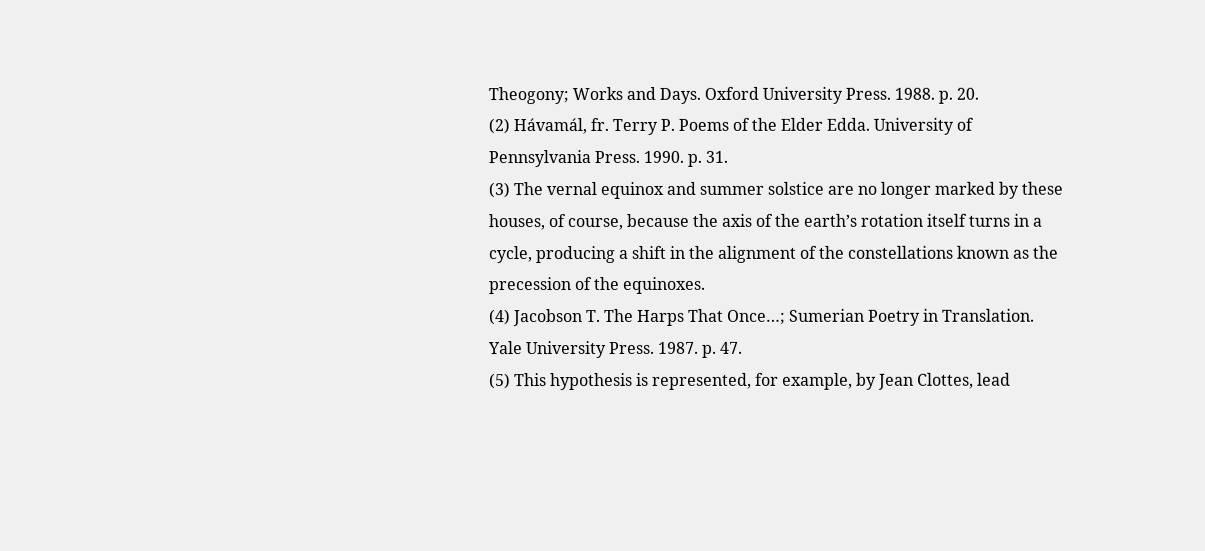Theogony; Works and Days. Oxford University Press. 1988. p. 20.
(2) Hávamál, fr. Terry P. Poems of the Elder Edda. University of Pennsylvania Press. 1990. p. 31.
(3) The vernal equinox and summer solstice are no longer marked by these houses, of course, because the axis of the earth’s rotation itself turns in a cycle, producing a shift in the alignment of the constellations known as the precession of the equinoxes.
(4) Jacobson T. The Harps That Once…; Sumerian Poetry in Translation. Yale University Press. 1987. p. 47.
(5) This hypothesis is represented, for example, by Jean Clottes, lead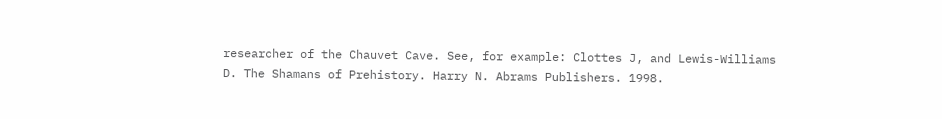researcher of the Chauvet Cave. See, for example: Clottes J, and Lewis-Williams D. The Shamans of Prehistory. Harry N. Abrams Publishers. 1998.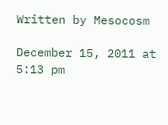Written by Mesocosm

December 15, 2011 at 5:13 pm